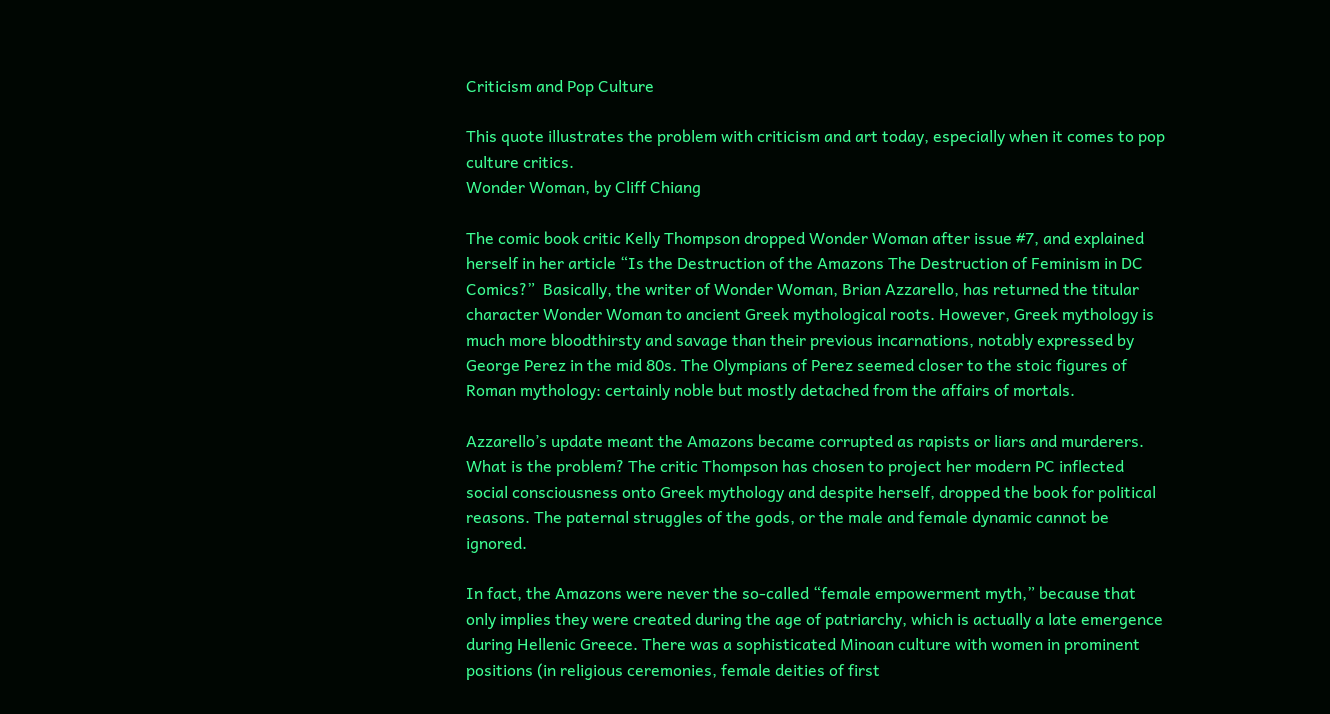Criticism and Pop Culture

This quote illustrates the problem with criticism and art today, especially when it comes to pop culture critics.
Wonder Woman, by Cliff Chiang

The comic book critic Kelly Thompson dropped Wonder Woman after issue #7, and explained herself in her article “Is the Destruction of the Amazons The Destruction of Feminism in DC Comics?”  Basically, the writer of Wonder Woman, Brian Azzarello, has returned the titular character Wonder Woman to ancient Greek mythological roots. However, Greek mythology is much more bloodthirsty and savage than their previous incarnations, notably expressed by George Perez in the mid 80s. The Olympians of Perez seemed closer to the stoic figures of Roman mythology: certainly noble but mostly detached from the affairs of mortals.

Azzarello’s update meant the Amazons became corrupted as rapists or liars and murderers. What is the problem? The critic Thompson has chosen to project her modern PC inflected social consciousness onto Greek mythology and despite herself, dropped the book for political reasons. The paternal struggles of the gods, or the male and female dynamic cannot be ignored.

In fact, the Amazons were never the so-called “female empowerment myth,” because that only implies they were created during the age of patriarchy, which is actually a late emergence during Hellenic Greece. There was a sophisticated Minoan culture with women in prominent positions (in religious ceremonies, female deities of first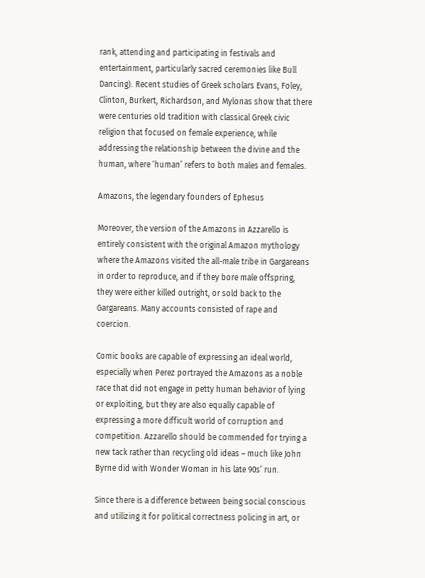rank, attending and participating in festivals and entertainment, particularly sacred ceremonies like Bull Dancing). Recent studies of Greek scholars Evans, Foley, Clinton, Burkert, Richardson, and Mylonas show that there were centuries old tradition with classical Greek civic religion that focused on female experience, while addressing the relationship between the divine and the human, where ‘human’ refers to both males and females.

Amazons, the legendary founders of Ephesus

Moreover, the version of the Amazons in Azzarello is entirely consistent with the original Amazon mythology where the Amazons visited the all-male tribe in Gargareans in order to reproduce, and if they bore male offspring, they were either killed outright, or sold back to the Gargareans. Many accounts consisted of rape and coercion.

Comic books are capable of expressing an ideal world, especially when Perez portrayed the Amazons as a noble race that did not engage in petty human behavior of lying or exploiting, but they are also equally capable of expressing a more difficult world of corruption and competition. Azzarello should be commended for trying a new tack rather than recycling old ideas – much like John Byrne did with Wonder Woman in his late 90s’ run.

Since there is a difference between being social conscious and utilizing it for political correctness policing in art, or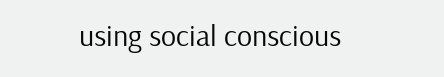using social conscious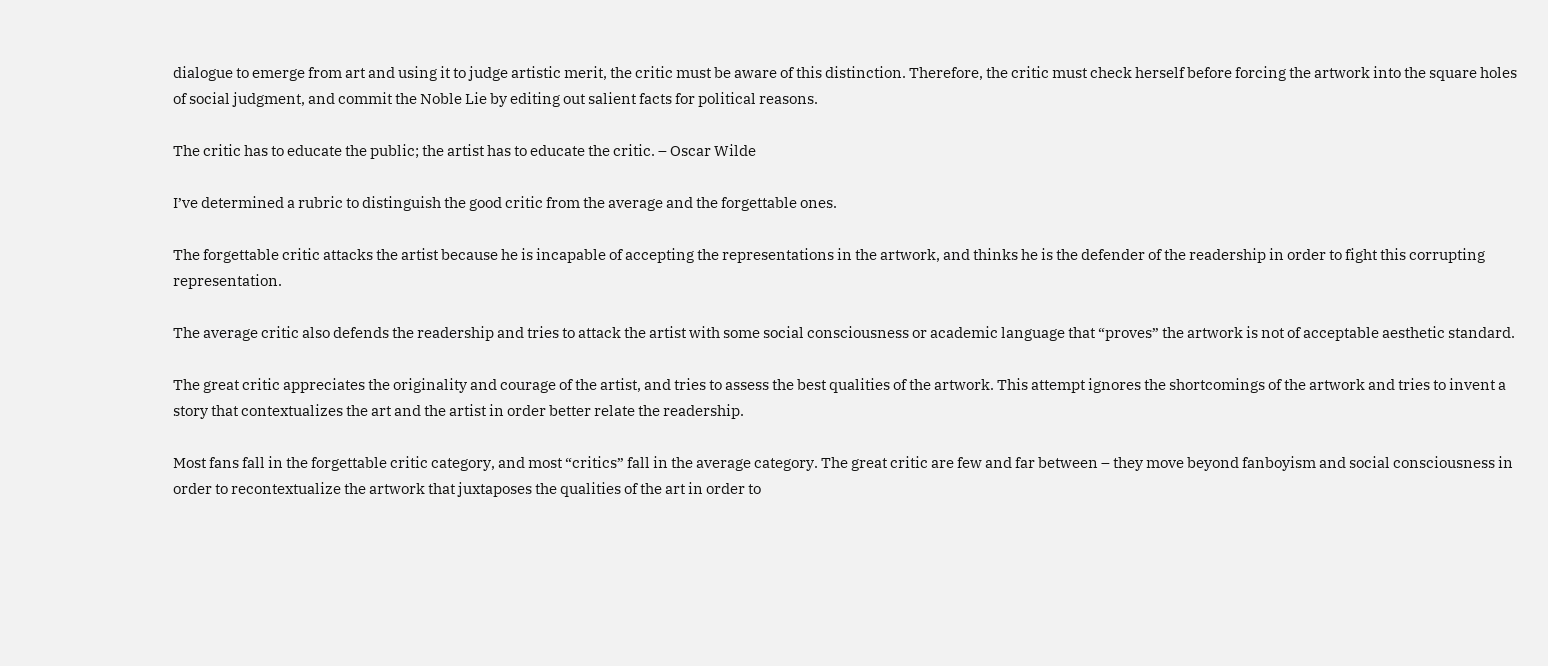dialogue to emerge from art and using it to judge artistic merit, the critic must be aware of this distinction. Therefore, the critic must check herself before forcing the artwork into the square holes of social judgment, and commit the Noble Lie by editing out salient facts for political reasons.

The critic has to educate the public; the artist has to educate the critic. – Oscar Wilde

I’ve determined a rubric to distinguish the good critic from the average and the forgettable ones.

The forgettable critic attacks the artist because he is incapable of accepting the representations in the artwork, and thinks he is the defender of the readership in order to fight this corrupting representation.

The average critic also defends the readership and tries to attack the artist with some social consciousness or academic language that “proves” the artwork is not of acceptable aesthetic standard.

The great critic appreciates the originality and courage of the artist, and tries to assess the best qualities of the artwork. This attempt ignores the shortcomings of the artwork and tries to invent a story that contextualizes the art and the artist in order better relate the readership.

Most fans fall in the forgettable critic category, and most “critics” fall in the average category. The great critic are few and far between – they move beyond fanboyism and social consciousness in order to recontextualize the artwork that juxtaposes the qualities of the art in order to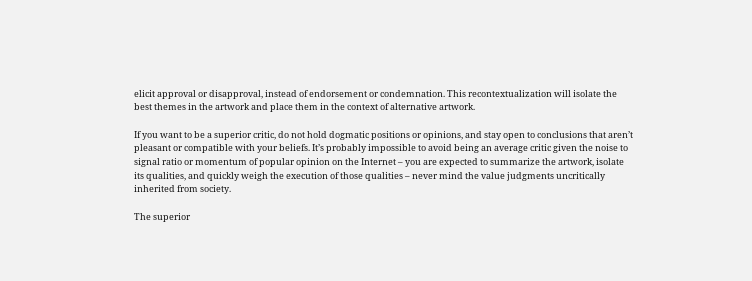elicit approval or disapproval, instead of endorsement or condemnation. This recontextualization will isolate the best themes in the artwork and place them in the context of alternative artwork.

If you want to be a superior critic, do not hold dogmatic positions or opinions, and stay open to conclusions that aren’t pleasant or compatible with your beliefs. It’s probably impossible to avoid being an average critic given the noise to signal ratio or momentum of popular opinion on the Internet – you are expected to summarize the artwork, isolate its qualities, and quickly weigh the execution of those qualities – never mind the value judgments uncritically inherited from society.

The superior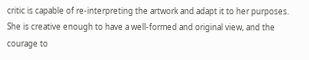critic is capable of re-interpreting the artwork and adapt it to her purposes. She is creative enough to have a well-formed and original view, and the courage to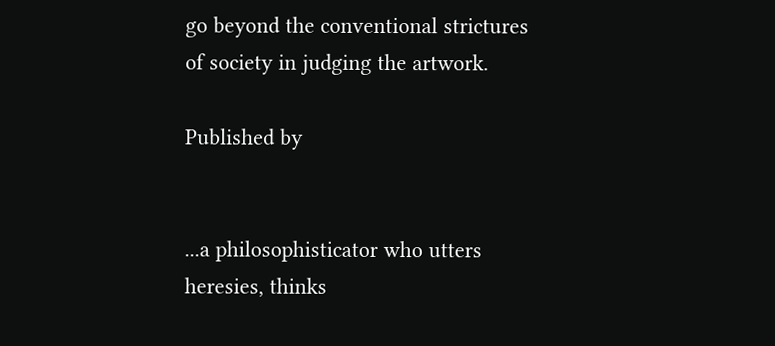go beyond the conventional strictures of society in judging the artwork.

Published by


...a philosophisticator who utters heresies, thinks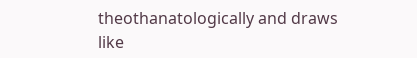theothanatologically and draws like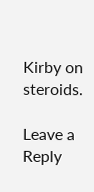Kirby on steroids.

Leave a Reply